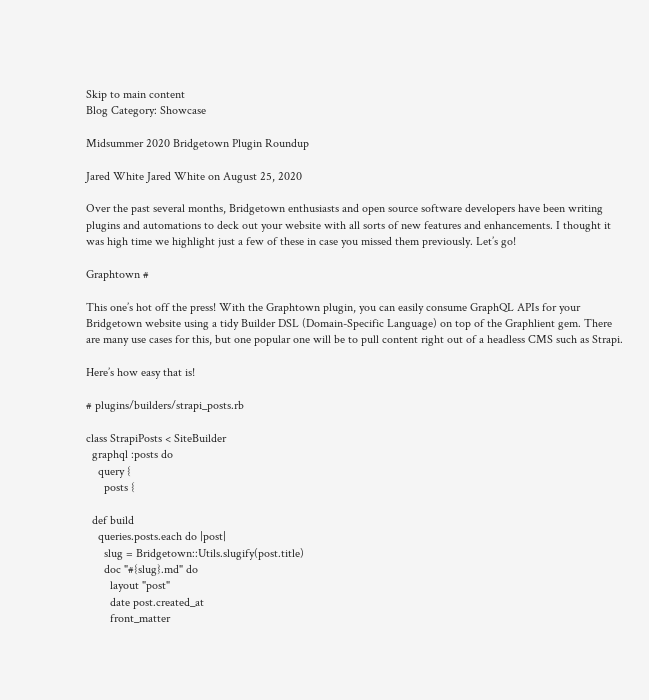Skip to main content
Blog Category: Showcase

Midsummer 2020 Bridgetown Plugin Roundup

Jared White Jared White on August 25, 2020

Over the past several months, Bridgetown enthusiasts and open source software developers have been writing plugins and automations to deck out your website with all sorts of new features and enhancements. I thought it was high time we highlight just a few of these in case you missed them previously. Let’s go!

Graphtown #

This one’s hot off the press! With the Graphtown plugin, you can easily consume GraphQL APIs for your Bridgetown website using a tidy Builder DSL (Domain-Specific Language) on top of the Graphlient gem. There are many use cases for this, but one popular one will be to pull content right out of a headless CMS such as Strapi.

Here’s how easy that is!

# plugins/builders/strapi_posts.rb

class StrapiPosts < SiteBuilder
  graphql :posts do
    query {
      posts {

  def build
    queries.posts.each do |post|
      slug = Bridgetown::Utils.slugify(post.title)
      doc "#{slug}.md" do
        layout "post"
        date post.created_at
        front_matter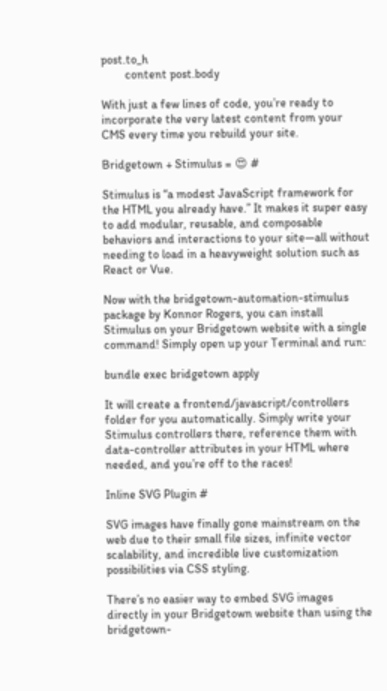post.to_h
        content post.body

With just a few lines of code, you’re ready to incorporate the very latest content from your CMS every time you rebuild your site.

Bridgetown + Stimulus = 😍 #

Stimulus is “a modest JavaScript framework for the HTML you already have.” It makes it super easy to add modular, reusable, and composable behaviors and interactions to your site—all without needing to load in a heavyweight solution such as React or Vue.

Now with the bridgetown-automation-stimulus package by Konnor Rogers, you can install Stimulus on your Bridgetown website with a single command! Simply open up your Terminal and run:

bundle exec bridgetown apply

It will create a frontend/javascript/controllers folder for you automatically. Simply write your Stimulus controllers there, reference them with data-controller attributes in your HTML where needed, and you’re off to the races!

Inline SVG Plugin #

SVG images have finally gone mainstream on the web due to their small file sizes, infinite vector scalability, and incredible live customization possibilities via CSS styling.

There’s no easier way to embed SVG images directly in your Bridgetown website than using the bridgetown-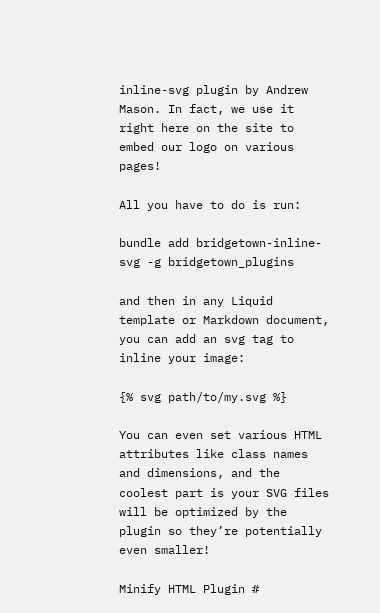inline-svg plugin by Andrew Mason. In fact, we use it right here on the site to embed our logo on various pages!

All you have to do is run:

bundle add bridgetown-inline-svg -g bridgetown_plugins

and then in any Liquid template or Markdown document, you can add an svg tag to inline your image:

{% svg path/to/my.svg %}

You can even set various HTML attributes like class names and dimensions, and the coolest part is your SVG files will be optimized by the plugin so they’re potentially even smaller!

Minify HTML Plugin #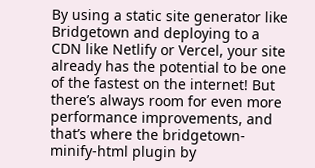By using a static site generator like Bridgetown and deploying to a CDN like Netlify or Vercel, your site already has the potential to be one of the fastest on the internet! But there’s always room for even more performance improvements, and that’s where the bridgetown-minify-html plugin by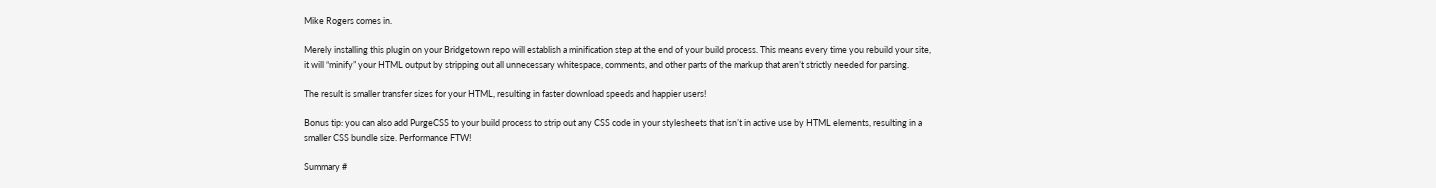Mike Rogers comes in.

Merely installing this plugin on your Bridgetown repo will establish a minification step at the end of your build process. This means every time you rebuild your site, it will “minify” your HTML output by stripping out all unnecessary whitespace, comments, and other parts of the markup that aren’t strictly needed for parsing.

The result is smaller transfer sizes for your HTML, resulting in faster download speeds and happier users!

Bonus tip: you can also add PurgeCSS to your build process to strip out any CSS code in your stylesheets that isn’t in active use by HTML elements, resulting in a smaller CSS bundle size. Performance FTW!

Summary #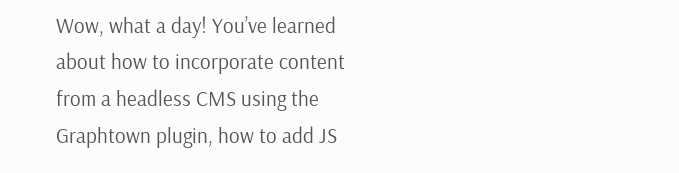Wow, what a day! You’ve learned about how to incorporate content from a headless CMS using the Graphtown plugin, how to add JS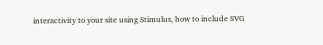interactivity to your site using Stimulus, how to include SVG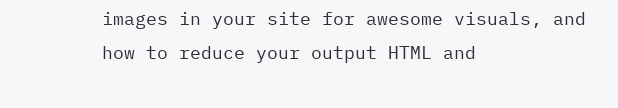images in your site for awesome visuals, and how to reduce your output HTML and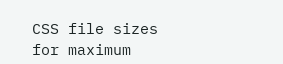CSS file sizes for maximum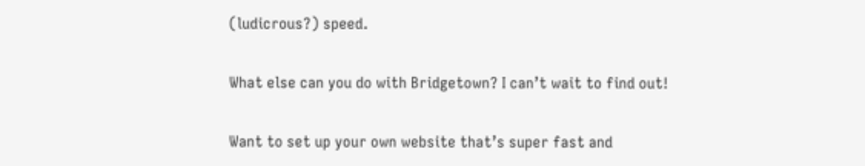(ludicrous?) speed.

What else can you do with Bridgetown? I can’t wait to find out!

Want to set up your own website that’s super fast and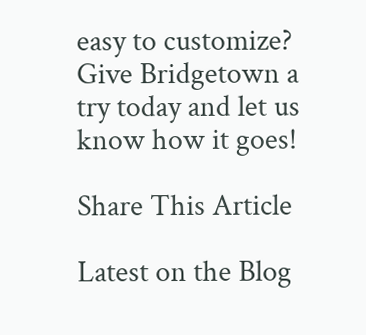easy to customize? Give Bridgetown a try today and let us know how it goes!

Share This Article

Latest on the Blog